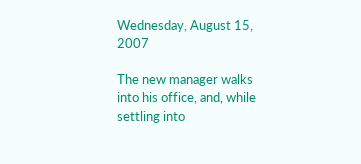Wednesday, August 15, 2007

The new manager walks into his office, and, while settling into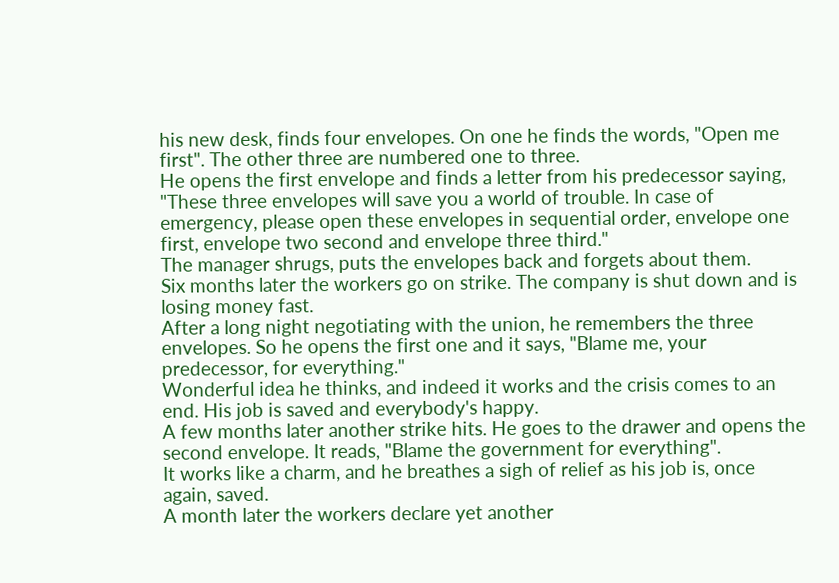his new desk, finds four envelopes. On one he finds the words, "Open me first". The other three are numbered one to three.
He opens the first envelope and finds a letter from his predecessor saying, "These three envelopes will save you a world of trouble. In case of emergency, please open these envelopes in sequential order, envelope one first, envelope two second and envelope three third."
The manager shrugs, puts the envelopes back and forgets about them.
Six months later the workers go on strike. The company is shut down and is losing money fast.
After a long night negotiating with the union, he remembers the three envelopes. So he opens the first one and it says, "Blame me, your predecessor, for everything."
Wonderful idea he thinks, and indeed it works and the crisis comes to an end. His job is saved and everybody's happy.
A few months later another strike hits. He goes to the drawer and opens the second envelope. It reads, "Blame the government for everything".
It works like a charm, and he breathes a sigh of relief as his job is, once again, saved.
A month later the workers declare yet another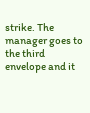strike. The manager goes to the third envelope and it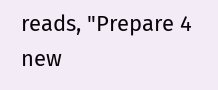reads, "Prepare 4 new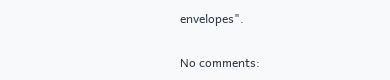envelopes".

No comments: